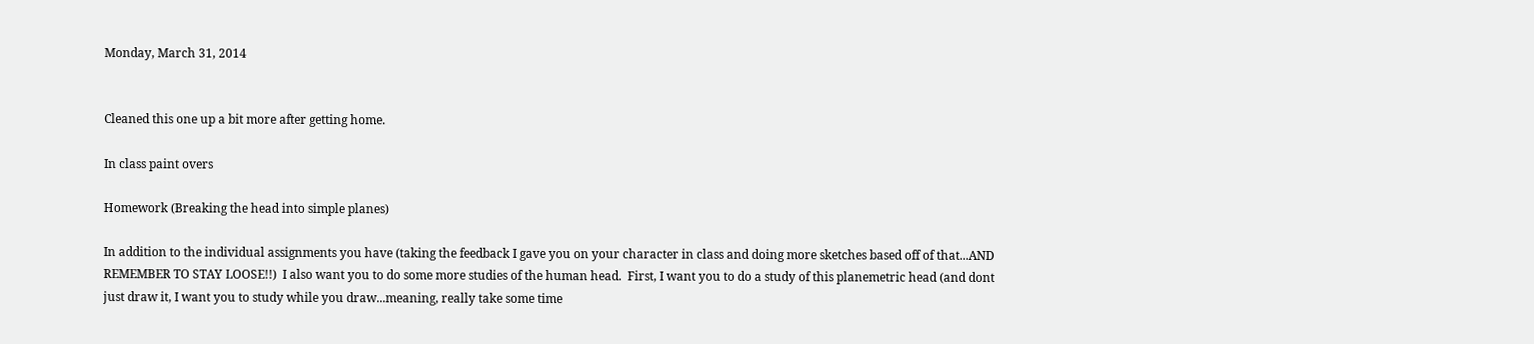Monday, March 31, 2014


Cleaned this one up a bit more after getting home.

In class paint overs

Homework (Breaking the head into simple planes)

In addition to the individual assignments you have (taking the feedback I gave you on your character in class and doing more sketches based off of that...AND REMEMBER TO STAY LOOSE!!)  I also want you to do some more studies of the human head.  First, I want you to do a study of this planemetric head (and dont just draw it, I want you to study while you draw...meaning, really take some time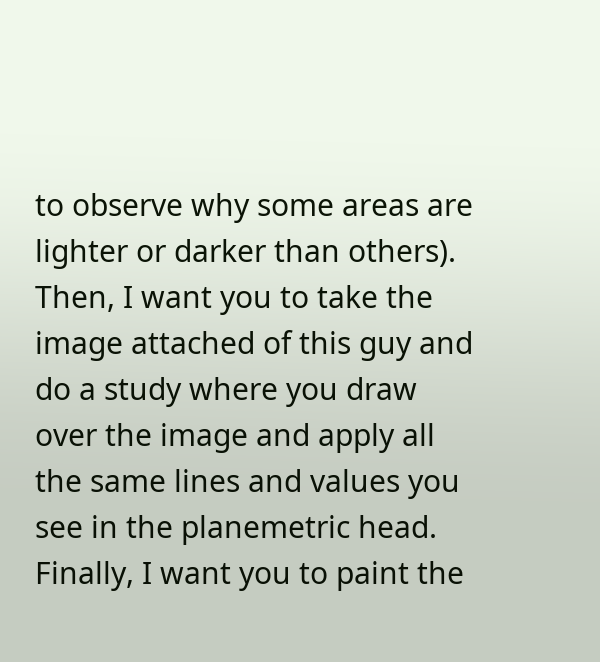to observe why some areas are lighter or darker than others).  Then, I want you to take the image attached of this guy and do a study where you draw over the image and apply all the same lines and values you see in the planemetric head.  Finally, I want you to paint the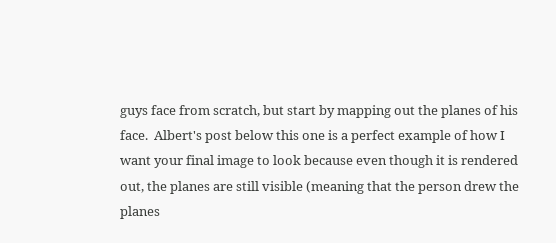guys face from scratch, but start by mapping out the planes of his face.  Albert's post below this one is a perfect example of how I want your final image to look because even though it is rendered out, the planes are still visible (meaning that the person drew the planes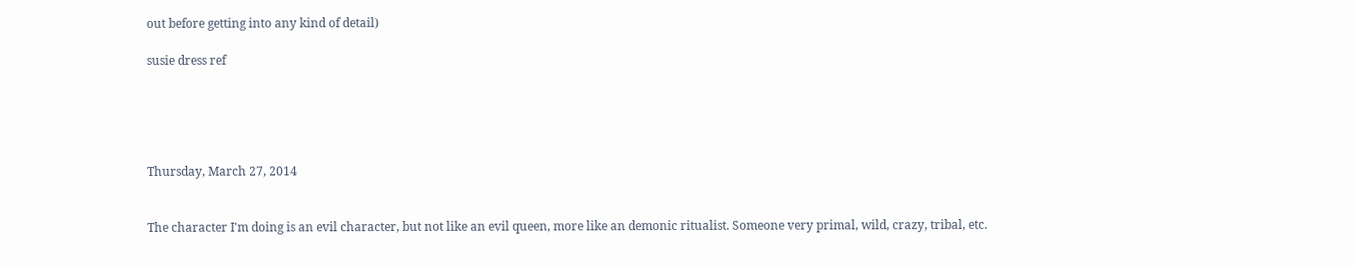out before getting into any kind of detail)

susie dress ref





Thursday, March 27, 2014


The character I'm doing is an evil character, but not like an evil queen, more like an demonic ritualist. Someone very primal, wild, crazy, tribal, etc.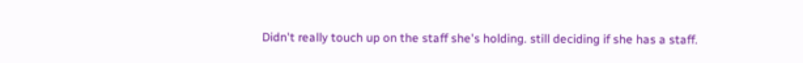Didn't really touch up on the staff she's holding. still deciding if she has a staff.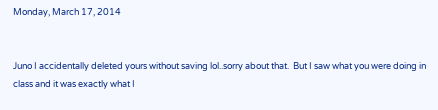Monday, March 17, 2014


Juno I accidentally deleted yours without saving lol..sorry about that.  But I saw what you were doing in class and it was exactly what I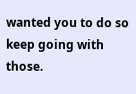wanted you to do so keep going with those.